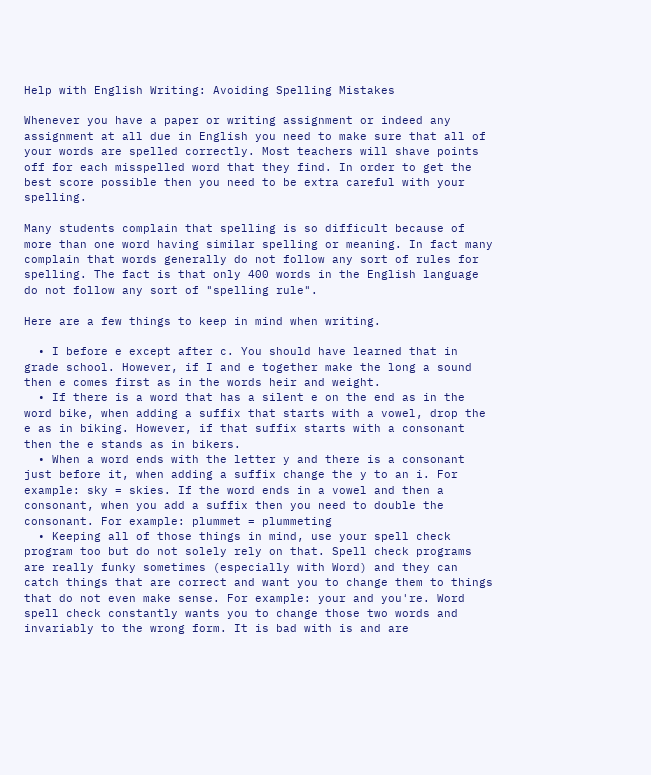Help with English Writing: Avoiding Spelling Mistakes

Whenever you have a paper or writing assignment or indeed any assignment at all due in English you need to make sure that all of your words are spelled correctly. Most teachers will shave points off for each misspelled word that they find. In order to get the best score possible then you need to be extra careful with your spelling.

Many students complain that spelling is so difficult because of more than one word having similar spelling or meaning. In fact many complain that words generally do not follow any sort of rules for spelling. The fact is that only 400 words in the English language do not follow any sort of "spelling rule".

Here are a few things to keep in mind when writing.

  • I before e except after c. You should have learned that in grade school. However, if I and e together make the long a sound then e comes first as in the words heir and weight.
  • If there is a word that has a silent e on the end as in the word bike, when adding a suffix that starts with a vowel, drop the e as in biking. However, if that suffix starts with a consonant then the e stands as in bikers.
  • When a word ends with the letter y and there is a consonant just before it, when adding a suffix change the y to an i. For example: sky = skies. If the word ends in a vowel and then a consonant, when you add a suffix then you need to double the consonant. For example: plummet = plummeting
  • Keeping all of those things in mind, use your spell check program too but do not solely rely on that. Spell check programs are really funky sometimes (especially with Word) and they can catch things that are correct and want you to change them to things that do not even make sense. For example: your and you're. Word spell check constantly wants you to change those two words and invariably to the wrong form. It is bad with is and are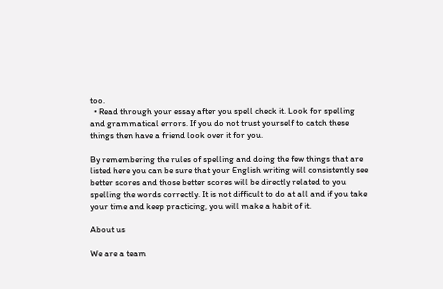too.
  • Read through your essay after you spell check it. Look for spelling and grammatical errors. If you do not trust yourself to catch these things then have a friend look over it for you.

By remembering the rules of spelling and doing the few things that are listed here you can be sure that your English writing will consistently see better scores and those better scores will be directly related to you spelling the words correctly. It is not difficult to do at all and if you take your time and keep practicing, you will make a habit of it.

About us

We are a team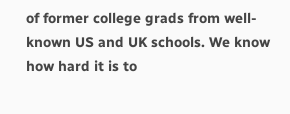of former college grads from well-known US and UK schools. We know how hard it is to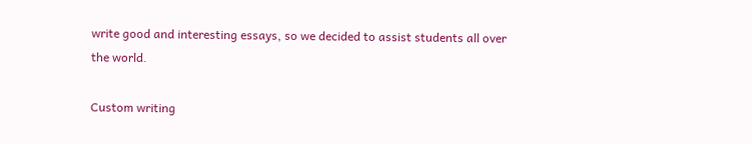write good and interesting essays, so we decided to assist students all over the world.

Custom writing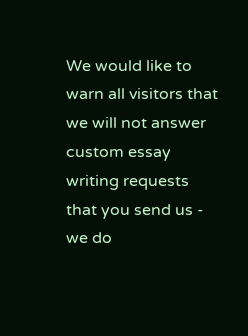We would like to warn all visitors that we will not answer custom essay writing requests that you send us - we do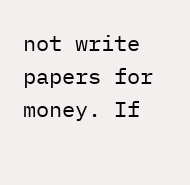not write papers for money. If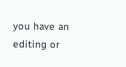you have an editing or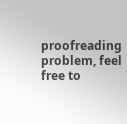proofreading problem, feel free to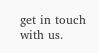get in touch with us.